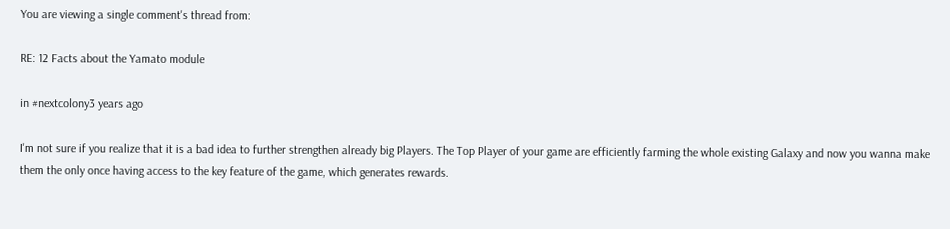You are viewing a single comment's thread from:

RE: 12 Facts about the Yamato module

in #nextcolony3 years ago

I'm not sure if you realize that it is a bad idea to further strengthen already big Players. The Top Player of your game are efficiently farming the whole existing Galaxy and now you wanna make them the only once having access to the key feature of the game, which generates rewards.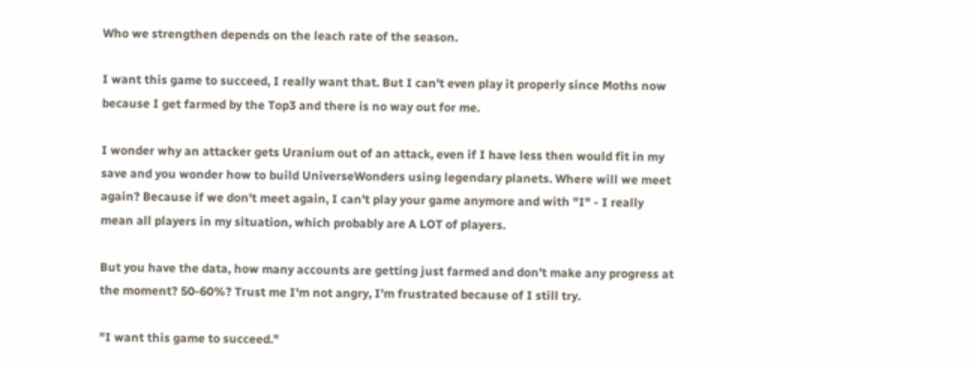Who we strengthen depends on the leach rate of the season.

I want this game to succeed, I really want that. But I can't even play it properly since Moths now because I get farmed by the Top3 and there is no way out for me.

I wonder why an attacker gets Uranium out of an attack, even if I have less then would fit in my save and you wonder how to build UniverseWonders using legendary planets. Where will we meet again? Because if we don't meet again, I can't play your game anymore and with "I" - I really mean all players in my situation, which probably are A LOT of players.

But you have the data, how many accounts are getting just farmed and don't make any progress at the moment? 50-60%? Trust me I'm not angry, I'm frustrated because of I still try.

"I want this game to succeed."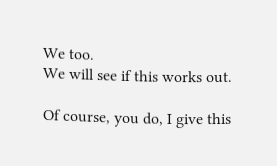We too.
We will see if this works out.

Of course, you do, I give this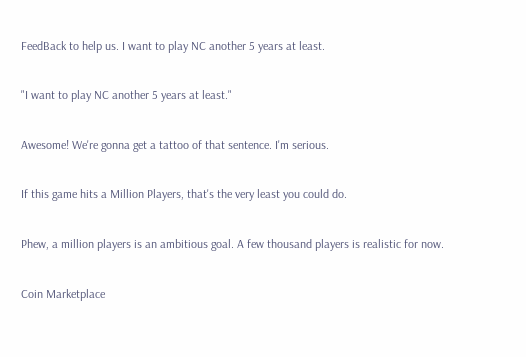FeedBack to help us. I want to play NC another 5 years at least.

"I want to play NC another 5 years at least."

Awesome! We're gonna get a tattoo of that sentence. I'm serious.

If this game hits a Million Players, that's the very least you could do.

Phew, a million players is an ambitious goal. A few thousand players is realistic for now.

Coin Marketplace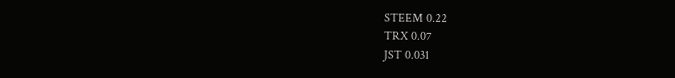STEEM 0.22
TRX 0.07
JST 0.031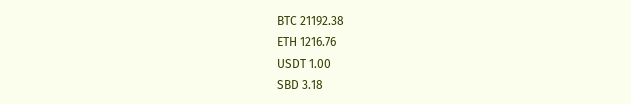BTC 21192.38
ETH 1216.76
USDT 1.00
SBD 3.18